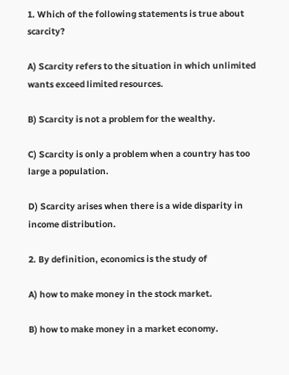1. Which of the following statements is true about scarcity?

A) Scarcity refers to the situation in which unlimited wants exceed limited resources.

B) Scarcity is not a problem for the wealthy.

C) Scarcity is only a problem when a country has too large a population.

D) Scarcity arises when there is a wide disparity in income distribution.

2. By definition, economics is the study of

A) how to make money in the stock market.

B) how to make money in a market economy.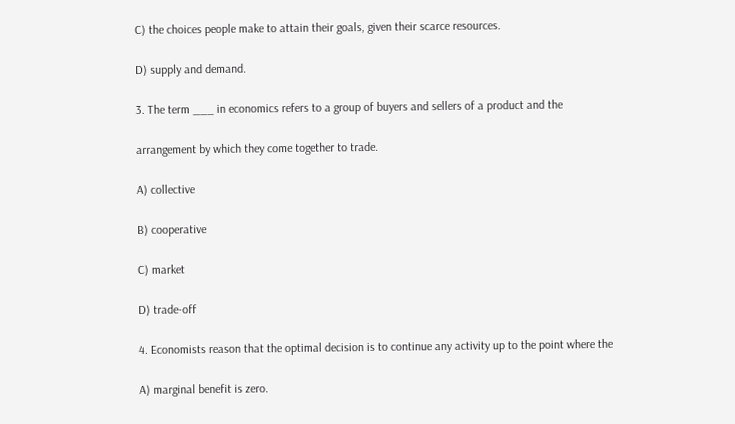C) the choices people make to attain their goals, given their scarce resources.

D) supply and demand.

3. The term ___ in economics refers to a group of buyers and sellers of a product and the

arrangement by which they come together to trade.

A) collective

B) cooperative

C) market

D) trade-off

4. Economists reason that the optimal decision is to continue any activity up to the point where the

A) marginal benefit is zero.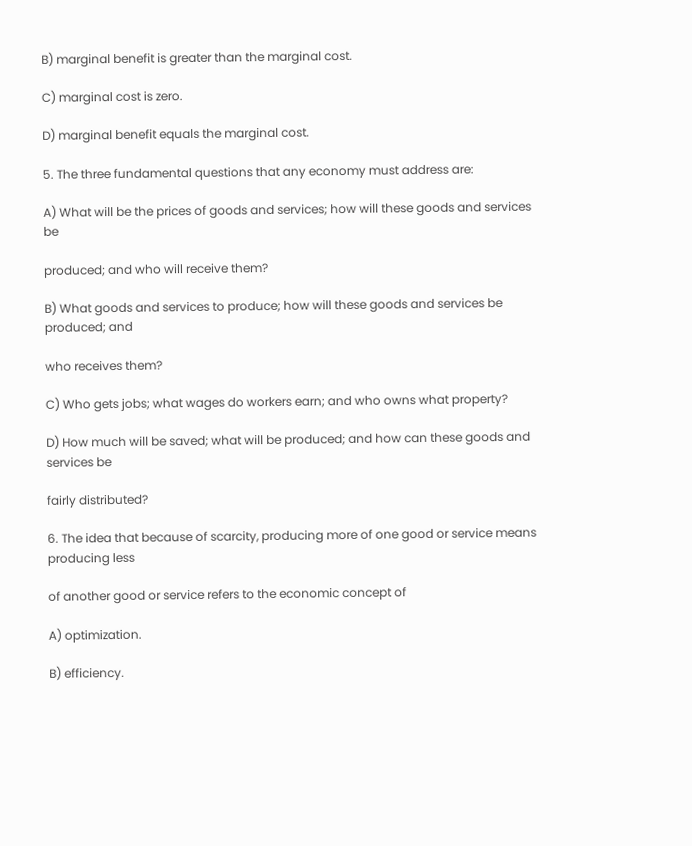B) marginal benefit is greater than the marginal cost.

C) marginal cost is zero.

D) marginal benefit equals the marginal cost.

5. The three fundamental questions that any economy must address are:

A) What will be the prices of goods and services; how will these goods and services be

produced; and who will receive them?

B) What goods and services to produce; how will these goods and services be produced; and

who receives them?

C) Who gets jobs; what wages do workers earn; and who owns what property?

D) How much will be saved; what will be produced; and how can these goods and services be

fairly distributed?

6. The idea that because of scarcity, producing more of one good or service means producing less

of another good or service refers to the economic concept of

A) optimization.

B) efficiency.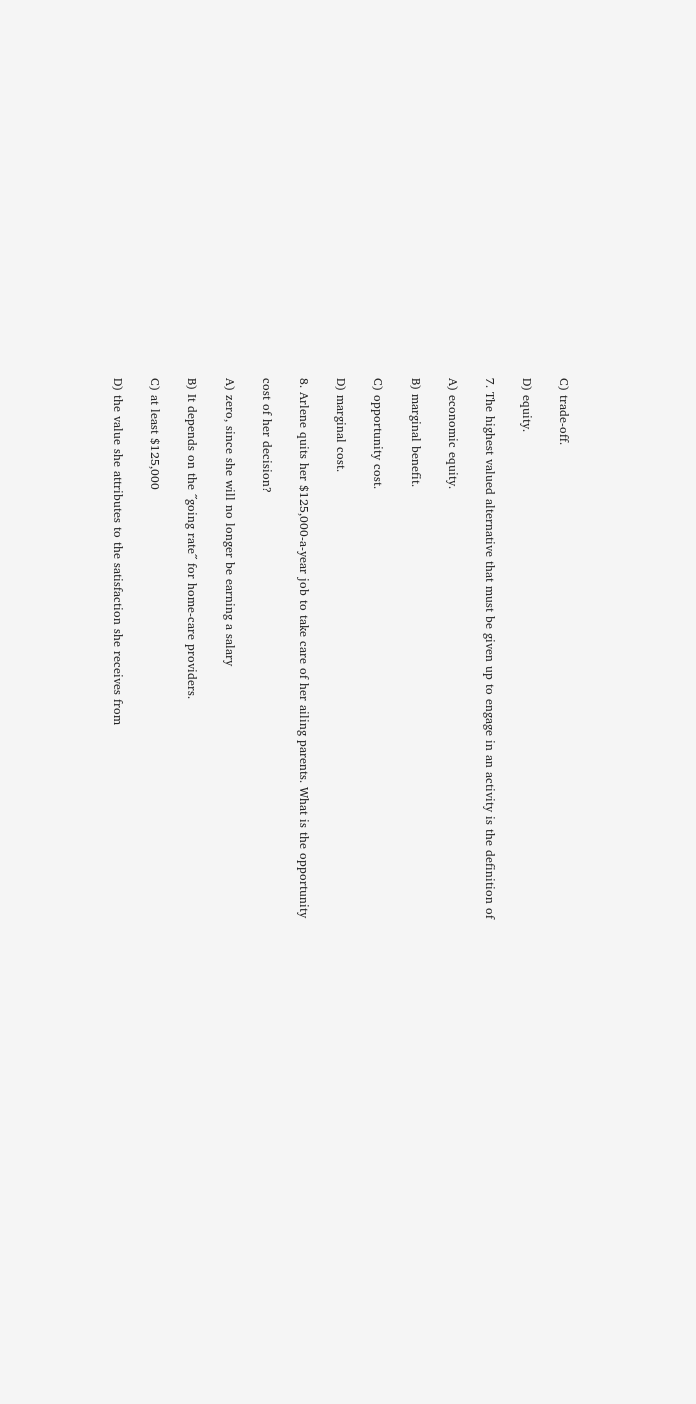C) trade-off.

D) equity.

7. The highest valued alternative that must be given up to engage in an activity is the definition of

A) economic equity.

B) marginal benefit.

C) opportunity cost.

D) marginal cost.

8. Arlene quits her $125,000-a-year job to take care of her ailing parents. What is the opportunity

cost of her decision?

A) zero, since she will no longer be earning a salary

B) It depends on the ʺgoing rateʺ for home-care providers.

C) at least $125,000

D) the value she attributes to the satisfaction she receives from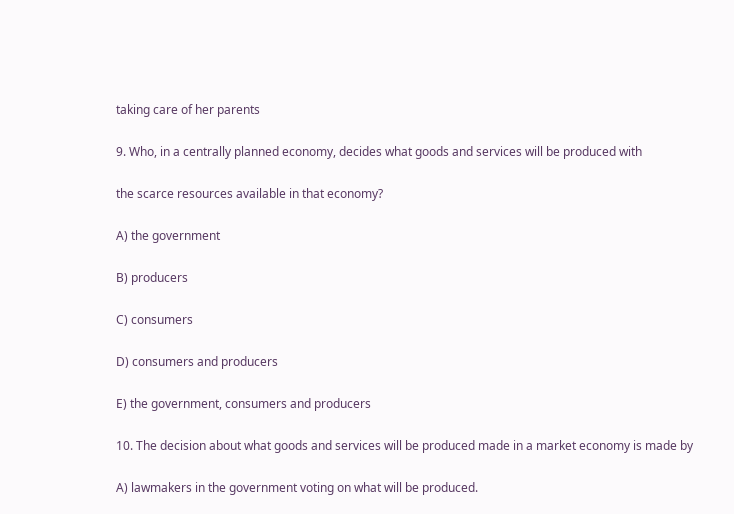taking care of her parents

9. Who, in a centrally planned economy, decides what goods and services will be produced with

the scarce resources available in that economy?

A) the government

B) producers

C) consumers

D) consumers and producers

E) the government, consumers and producers

10. The decision about what goods and services will be produced made in a market economy is made by

A) lawmakers in the government voting on what will be produced.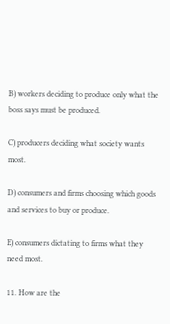B) workers deciding to produce only what the boss says must be produced.

C) producers deciding what society wants most.

D) consumers and firms choosing which goods and services to buy or produce.

E) consumers dictating to firms what they need most.

11. How are the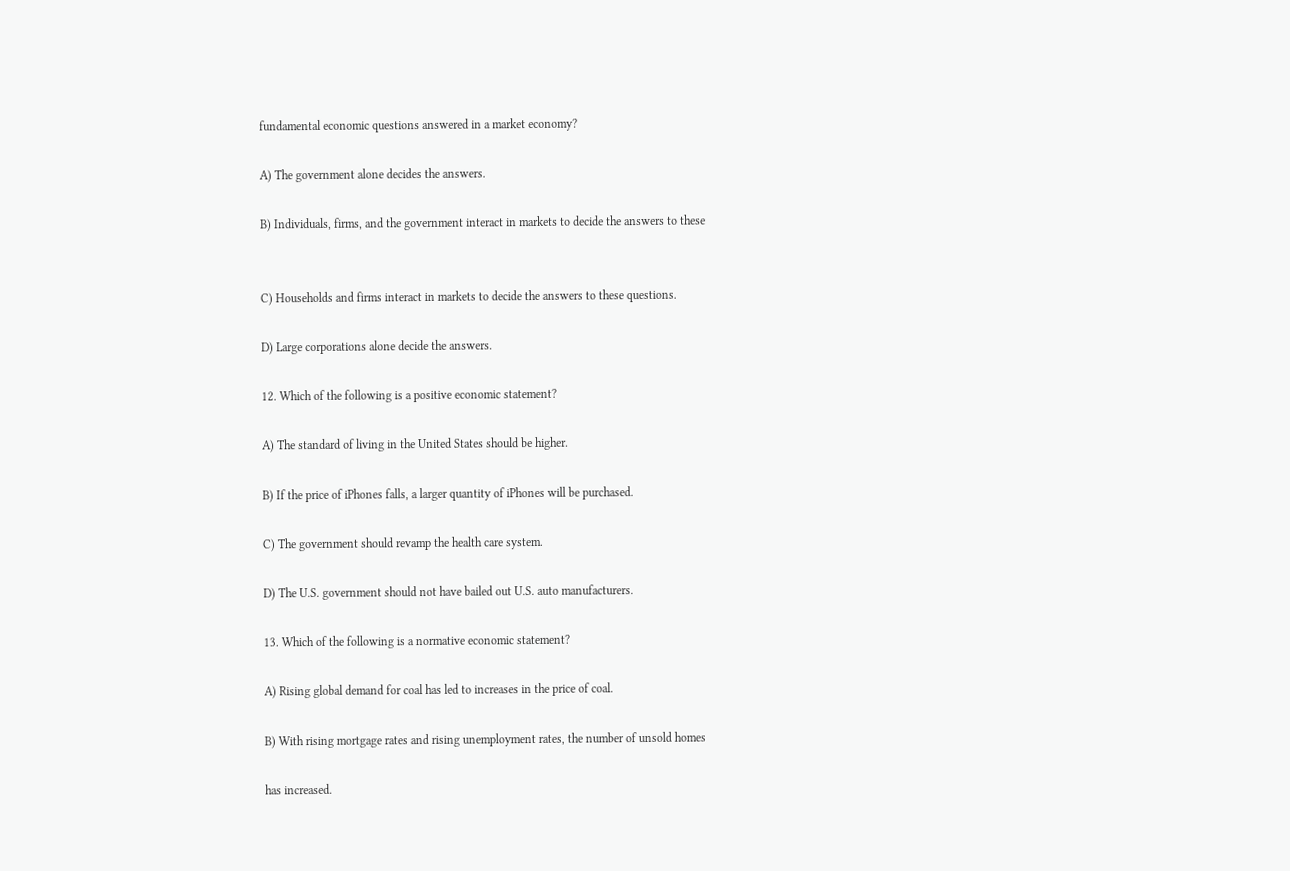fundamental economic questions answered in a market economy?

A) The government alone decides the answers.

B) Individuals, firms, and the government interact in markets to decide the answers to these


C) Households and firms interact in markets to decide the answers to these questions.

D) Large corporations alone decide the answers.

12. Which of the following is a positive economic statement?

A) The standard of living in the United States should be higher.

B) If the price of iPhones falls, a larger quantity of iPhones will be purchased.

C) The government should revamp the health care system.

D) The U.S. government should not have bailed out U.S. auto manufacturers.

13. Which of the following is a normative economic statement?

A) Rising global demand for coal has led to increases in the price of coal.

B) With rising mortgage rates and rising unemployment rates, the number of unsold homes

has increased.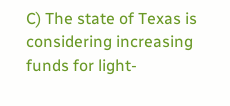C) The state of Texas is considering increasing funds for light-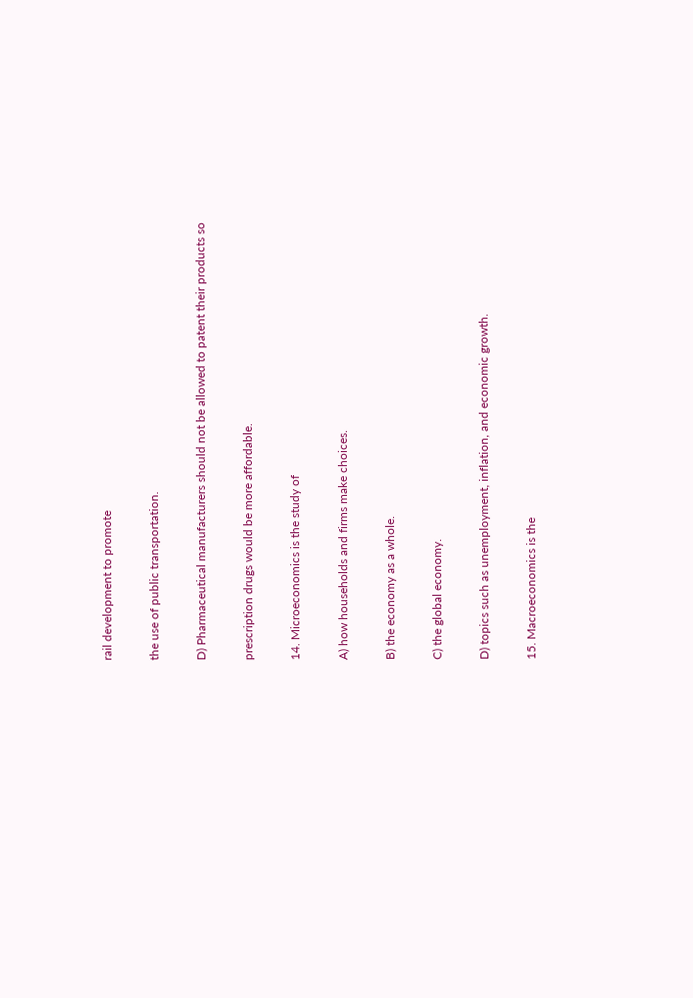rail development to promote

the use of public transportation.

D) Pharmaceutical manufacturers should not be allowed to patent their products so

prescription drugs would be more affordable.

14. Microeconomics is the study of

A) how households and firms make choices.

B) the economy as a whole.

C) the global economy.

D) topics such as unemployment, inflation, and economic growth.

15. Macroeconomics is the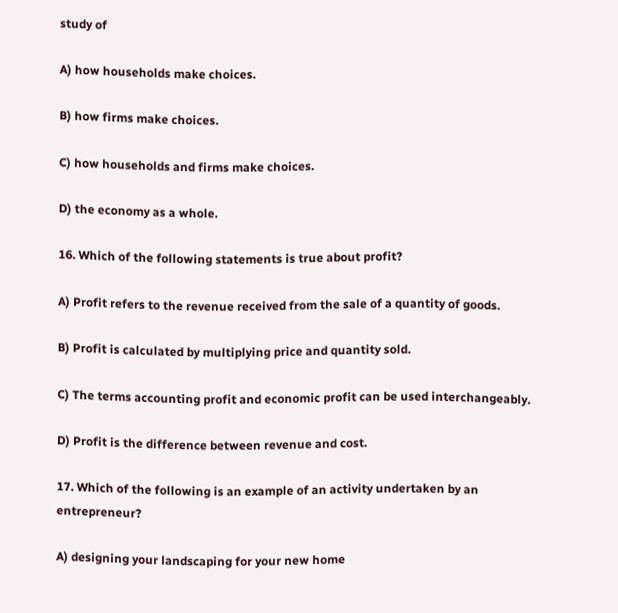study of

A) how households make choices.

B) how firms make choices.

C) how households and firms make choices.

D) the economy as a whole.

16. Which of the following statements is true about profit?

A) Profit refers to the revenue received from the sale of a quantity of goods.

B) Profit is calculated by multiplying price and quantity sold.

C) The terms accounting profit and economic profit can be used interchangeably.

D) Profit is the difference between revenue and cost.

17. Which of the following is an example of an activity undertaken by an entrepreneur?

A) designing your landscaping for your new home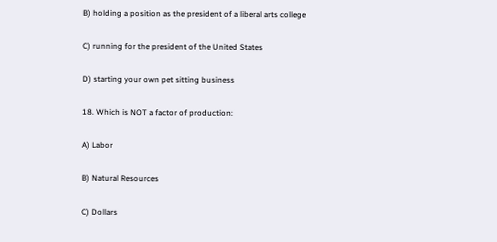B) holding a position as the president of a liberal arts college

C) running for the president of the United States

D) starting your own pet sitting business

18. Which is NOT a factor of production:

A) Labor

B) Natural Resources

C) Dollars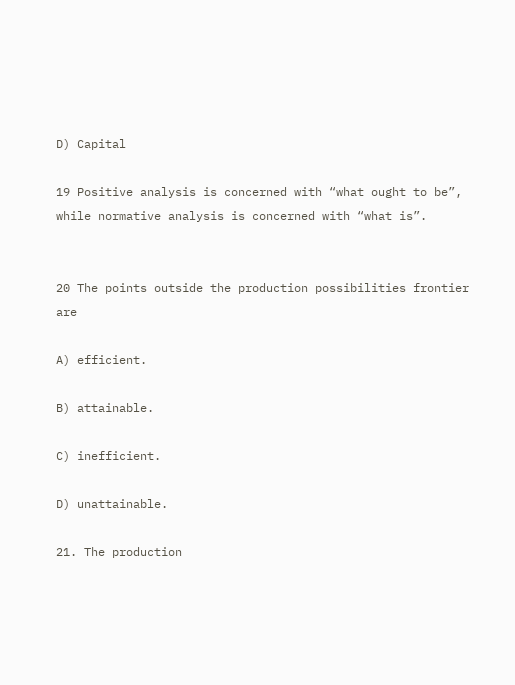D) Capital

19 Positive analysis is concerned with “what ought to be”, while normative analysis is concerned with “what is”.


20 The points outside the production possibilities frontier are

A) efficient.

B) attainable.

C) inefficient.

D) unattainable.

21. The production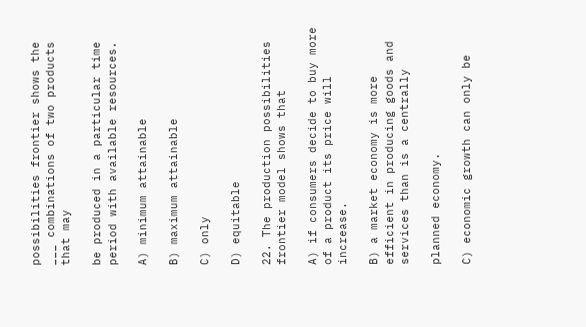possibilities frontier shows the ___ combinations of two products that may

be produced in a particular time period with available resources.

A) minimum attainable

B) maximum attainable

C) only

D) equitable

22. The production possibilities frontier model shows that

A) if consumers decide to buy more of a product its price will increase.

B) a market economy is more efficient in producing goods and services than is a centrally

planned economy.

C) economic growth can only be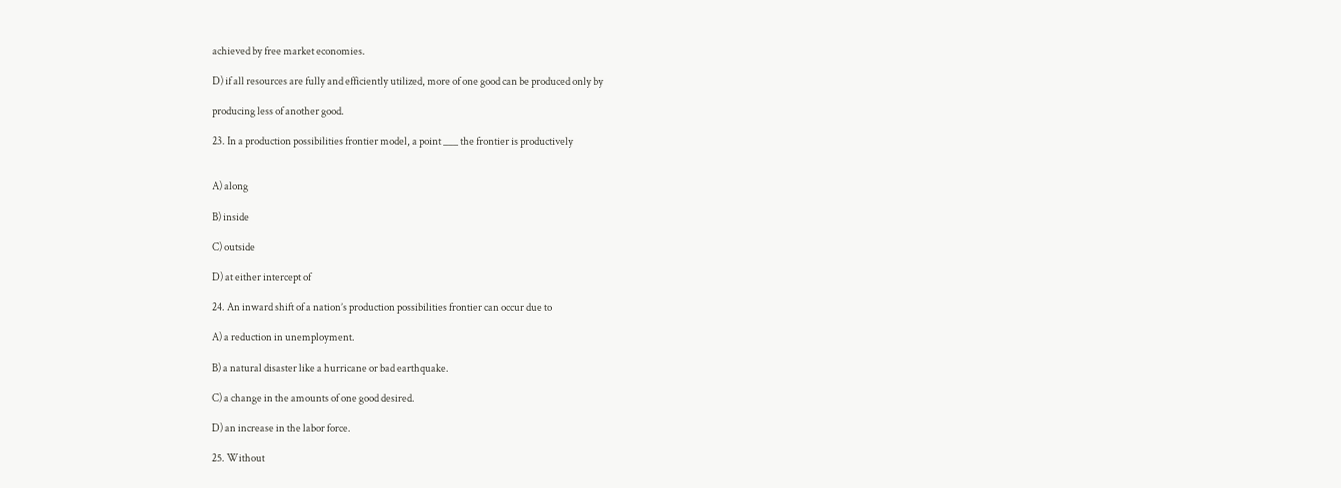achieved by free market economies.

D) if all resources are fully and efficiently utilized, more of one good can be produced only by

producing less of another good.

23. In a production possibilities frontier model, a point ___ the frontier is productively


A) along

B) inside

C) outside

D) at either intercept of

24. An inward shift of a nation’s production possibilities frontier can occur due to

A) a reduction in unemployment.

B) a natural disaster like a hurricane or bad earthquake.

C) a change in the amounts of one good desired.

D) an increase in the labor force.

25. Without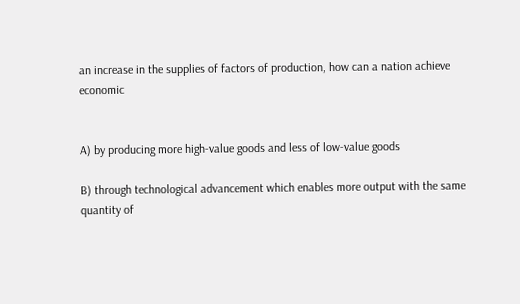an increase in the supplies of factors of production, how can a nation achieve economic


A) by producing more high-value goods and less of low-value goods

B) through technological advancement which enables more output with the same quantity of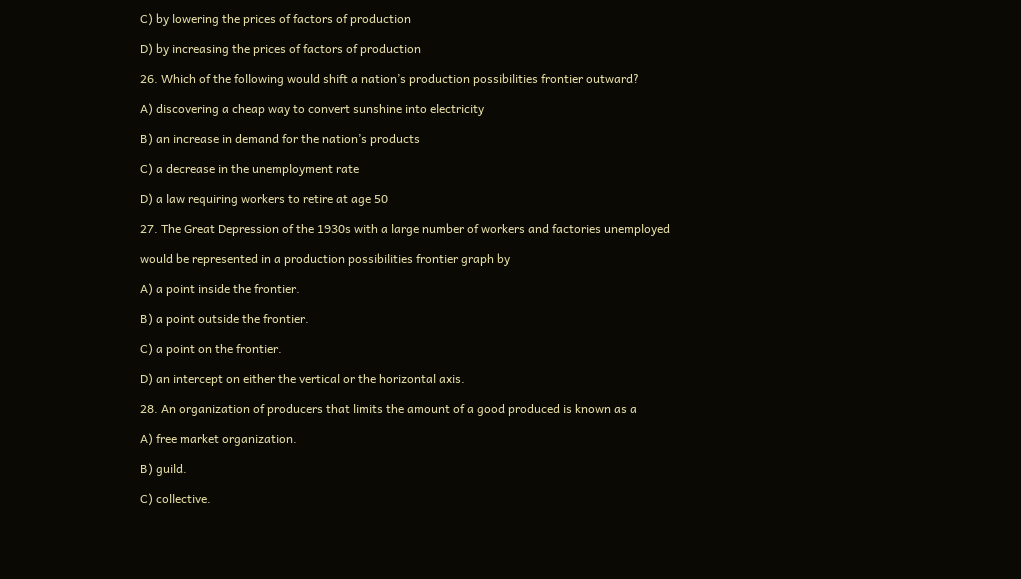C) by lowering the prices of factors of production

D) by increasing the prices of factors of production

26. Which of the following would shift a nation’s production possibilities frontier outward?

A) discovering a cheap way to convert sunshine into electricity

B) an increase in demand for the nation’s products

C) a decrease in the unemployment rate

D) a law requiring workers to retire at age 50

27. The Great Depression of the 1930s with a large number of workers and factories unemployed

would be represented in a production possibilities frontier graph by

A) a point inside the frontier.

B) a point outside the frontier.

C) a point on the frontier.

D) an intercept on either the vertical or the horizontal axis.

28. An organization of producers that limits the amount of a good produced is known as a

A) free market organization.

B) guild.

C) collective.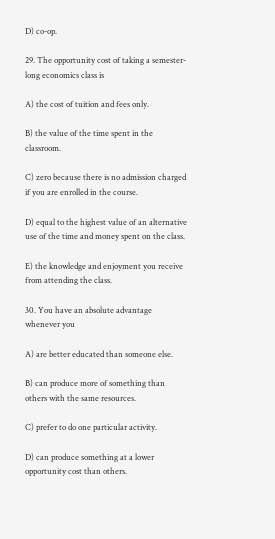D) co-op.

29. The opportunity cost of taking a semester-long economics class is

A) the cost of tuition and fees only.

B) the value of the time spent in the classroom.

C) zero because there is no admission charged if you are enrolled in the course.

D) equal to the highest value of an alternative use of the time and money spent on the class.

E) the knowledge and enjoyment you receive from attending the class.

30. You have an absolute advantage whenever you

A) are better educated than someone else.

B) can produce more of something than others with the same resources.

C) prefer to do one particular activity.

D) can produce something at a lower opportunity cost than others.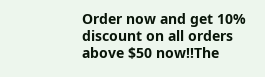Order now and get 10% discount on all orders above $50 now!!The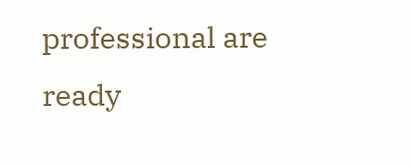professional are ready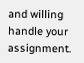and willing handle your assignment.